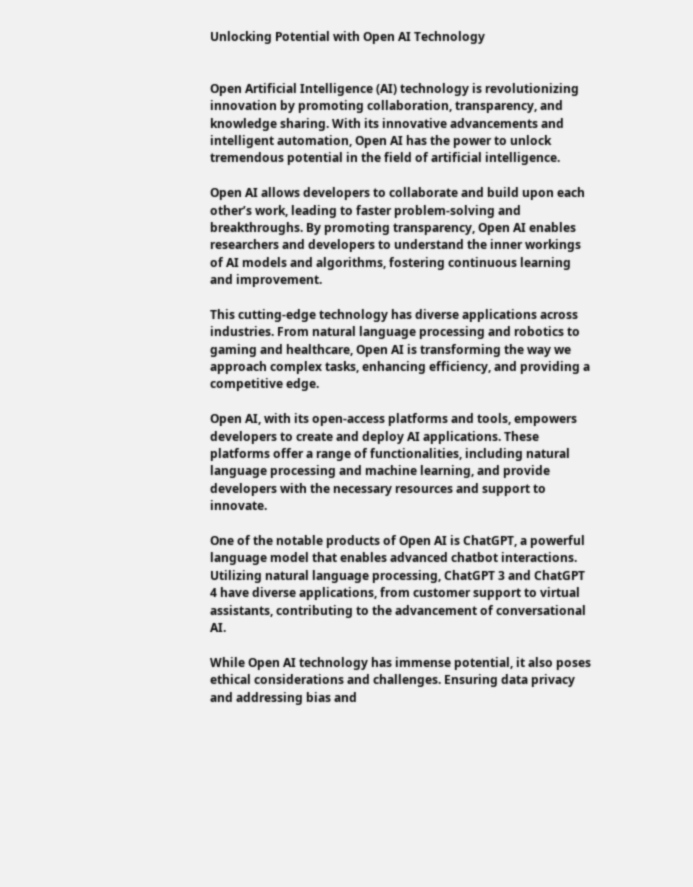Unlocking Potential with Open AI Technology


Open Artificial Intelligence (AI) technology is revolutionizing innovation by promoting collaboration, transparency, and knowledge sharing. With its innovative advancements and intelligent automation, Open AI has the power to unlock tremendous potential in the field of artificial intelligence.

Open AI allows developers to collaborate and build upon each other’s work, leading to faster problem-solving and breakthroughs. By promoting transparency, Open AI enables researchers and developers to understand the inner workings of AI models and algorithms, fostering continuous learning and improvement.

This cutting-edge technology has diverse applications across industries. From natural language processing and robotics to gaming and healthcare, Open AI is transforming the way we approach complex tasks, enhancing efficiency, and providing a competitive edge.

Open AI, with its open-access platforms and tools, empowers developers to create and deploy AI applications. These platforms offer a range of functionalities, including natural language processing and machine learning, and provide developers with the necessary resources and support to innovate.

One of the notable products of Open AI is ChatGPT, a powerful language model that enables advanced chatbot interactions. Utilizing natural language processing, ChatGPT 3 and ChatGPT 4 have diverse applications, from customer support to virtual assistants, contributing to the advancement of conversational AI.

While Open AI technology has immense potential, it also poses ethical considerations and challenges. Ensuring data privacy and addressing bias and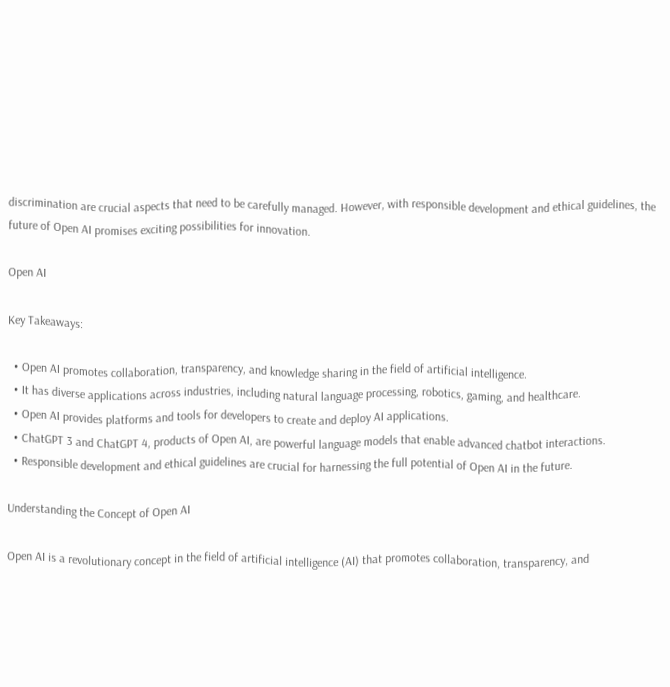discrimination are crucial aspects that need to be carefully managed. However, with responsible development and ethical guidelines, the future of Open AI promises exciting possibilities for innovation.

Open AI

Key Takeaways:

  • Open AI promotes collaboration, transparency, and knowledge sharing in the field of artificial intelligence.
  • It has diverse applications across industries, including natural language processing, robotics, gaming, and healthcare.
  • Open AI provides platforms and tools for developers to create and deploy AI applications.
  • ChatGPT 3 and ChatGPT 4, products of Open AI, are powerful language models that enable advanced chatbot interactions.
  • Responsible development and ethical guidelines are crucial for harnessing the full potential of Open AI in the future.

Understanding the Concept of Open AI

Open AI is a revolutionary concept in the field of artificial intelligence (AI) that promotes collaboration, transparency, and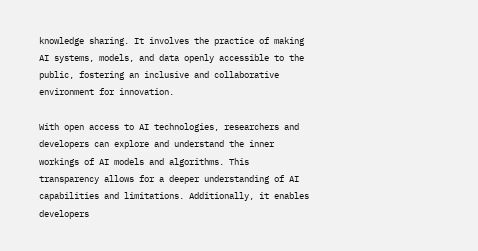knowledge sharing. It involves the practice of making AI systems, models, and data openly accessible to the public, fostering an inclusive and collaborative environment for innovation.

With open access to AI technologies, researchers and developers can explore and understand the inner workings of AI models and algorithms. This transparency allows for a deeper understanding of AI capabilities and limitations. Additionally, it enables developers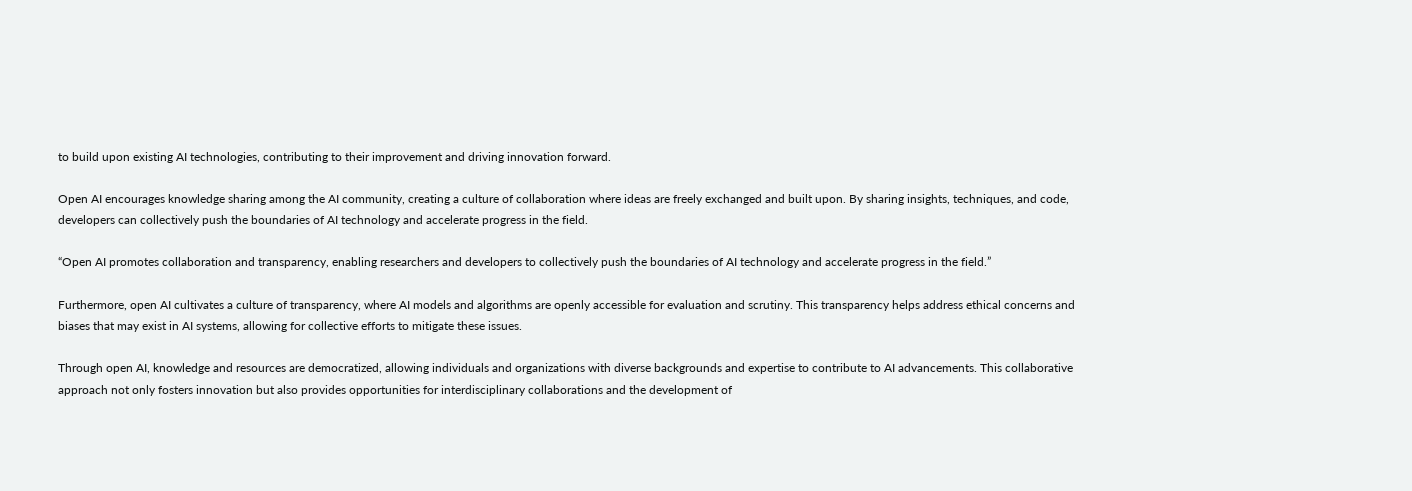to build upon existing AI technologies, contributing to their improvement and driving innovation forward.

Open AI encourages knowledge sharing among the AI community, creating a culture of collaboration where ideas are freely exchanged and built upon. By sharing insights, techniques, and code, developers can collectively push the boundaries of AI technology and accelerate progress in the field.

“Open AI promotes collaboration and transparency, enabling researchers and developers to collectively push the boundaries of AI technology and accelerate progress in the field.”

Furthermore, open AI cultivates a culture of transparency, where AI models and algorithms are openly accessible for evaluation and scrutiny. This transparency helps address ethical concerns and biases that may exist in AI systems, allowing for collective efforts to mitigate these issues.

Through open AI, knowledge and resources are democratized, allowing individuals and organizations with diverse backgrounds and expertise to contribute to AI advancements. This collaborative approach not only fosters innovation but also provides opportunities for interdisciplinary collaborations and the development of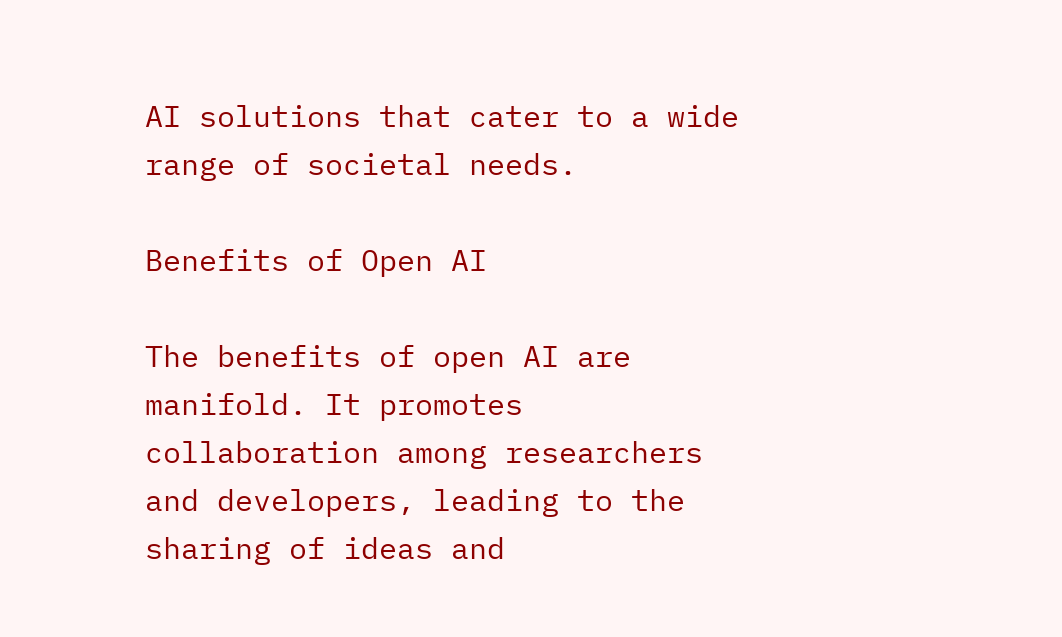AI solutions that cater to a wide range of societal needs.

Benefits of Open AI

The benefits of open AI are manifold. It promotes collaboration among researchers and developers, leading to the sharing of ideas and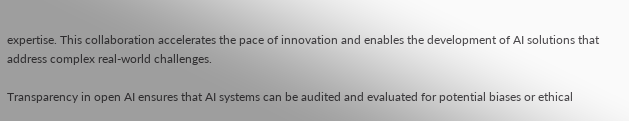expertise. This collaboration accelerates the pace of innovation and enables the development of AI solutions that address complex real-world challenges.

Transparency in open AI ensures that AI systems can be audited and evaluated for potential biases or ethical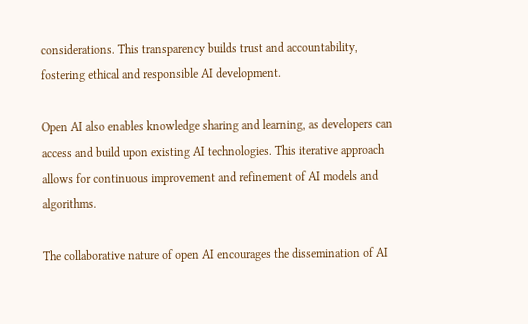considerations. This transparency builds trust and accountability, fostering ethical and responsible AI development.

Open AI also enables knowledge sharing and learning, as developers can access and build upon existing AI technologies. This iterative approach allows for continuous improvement and refinement of AI models and algorithms.

The collaborative nature of open AI encourages the dissemination of AI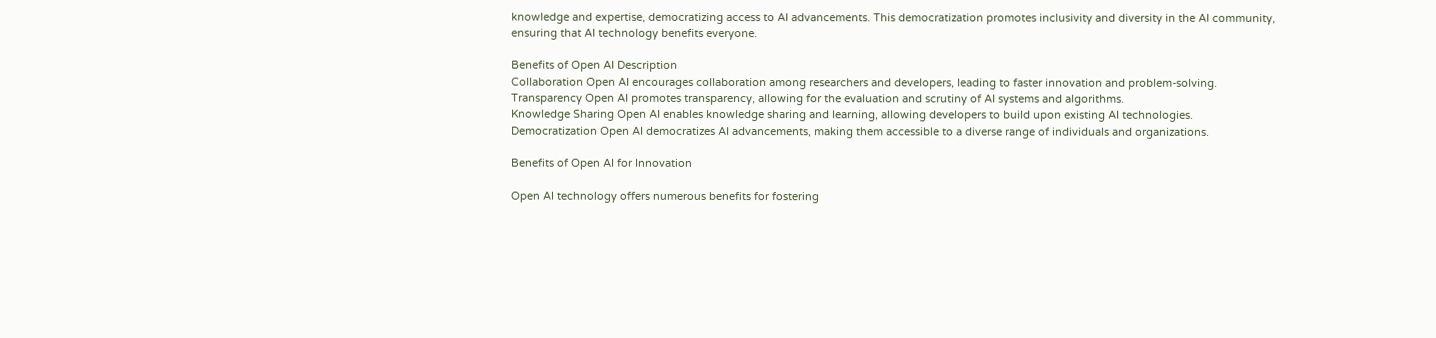knowledge and expertise, democratizing access to AI advancements. This democratization promotes inclusivity and diversity in the AI community, ensuring that AI technology benefits everyone.

Benefits of Open AI Description
Collaboration Open AI encourages collaboration among researchers and developers, leading to faster innovation and problem-solving.
Transparency Open AI promotes transparency, allowing for the evaluation and scrutiny of AI systems and algorithms.
Knowledge Sharing Open AI enables knowledge sharing and learning, allowing developers to build upon existing AI technologies.
Democratization Open AI democratizes AI advancements, making them accessible to a diverse range of individuals and organizations.

Benefits of Open AI for Innovation

Open AI technology offers numerous benefits for fostering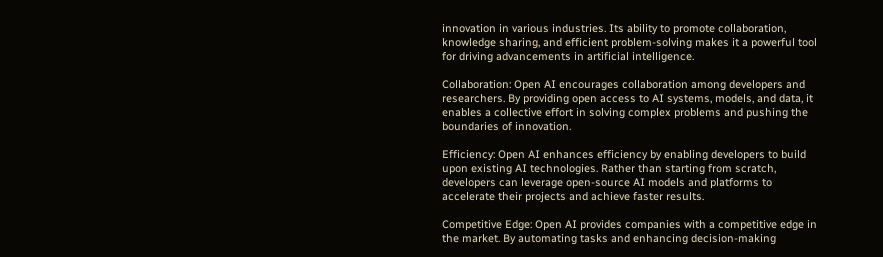innovation in various industries. Its ability to promote collaboration, knowledge sharing, and efficient problem-solving makes it a powerful tool for driving advancements in artificial intelligence.

Collaboration: Open AI encourages collaboration among developers and researchers. By providing open access to AI systems, models, and data, it enables a collective effort in solving complex problems and pushing the boundaries of innovation.

Efficiency: Open AI enhances efficiency by enabling developers to build upon existing AI technologies. Rather than starting from scratch, developers can leverage open-source AI models and platforms to accelerate their projects and achieve faster results.

Competitive Edge: Open AI provides companies with a competitive edge in the market. By automating tasks and enhancing decision-making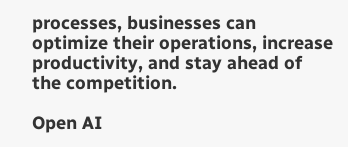processes, businesses can optimize their operations, increase productivity, and stay ahead of the competition.

Open AI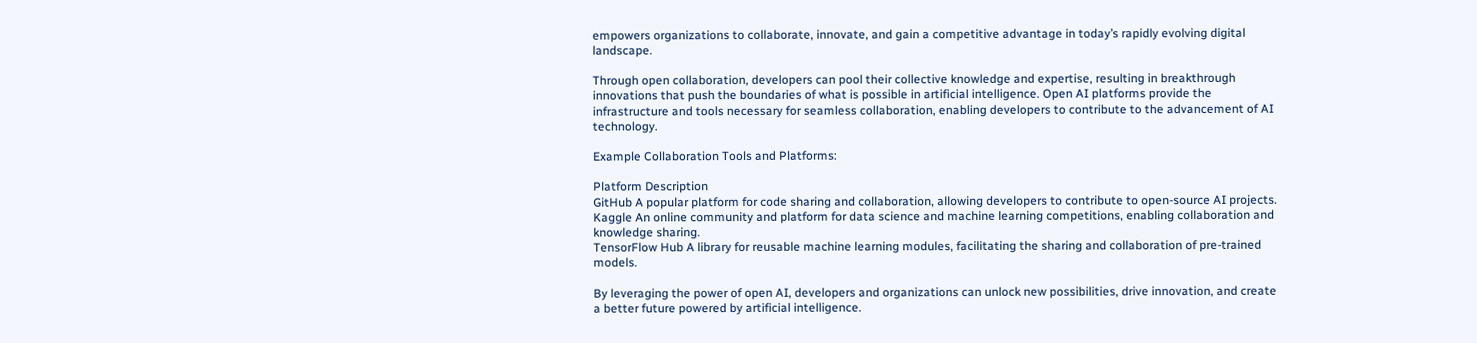empowers organizations to collaborate, innovate, and gain a competitive advantage in today’s rapidly evolving digital landscape.

Through open collaboration, developers can pool their collective knowledge and expertise, resulting in breakthrough innovations that push the boundaries of what is possible in artificial intelligence. Open AI platforms provide the infrastructure and tools necessary for seamless collaboration, enabling developers to contribute to the advancement of AI technology.

Example Collaboration Tools and Platforms:

Platform Description
GitHub A popular platform for code sharing and collaboration, allowing developers to contribute to open-source AI projects.
Kaggle An online community and platform for data science and machine learning competitions, enabling collaboration and knowledge sharing.
TensorFlow Hub A library for reusable machine learning modules, facilitating the sharing and collaboration of pre-trained models.

By leveraging the power of open AI, developers and organizations can unlock new possibilities, drive innovation, and create a better future powered by artificial intelligence.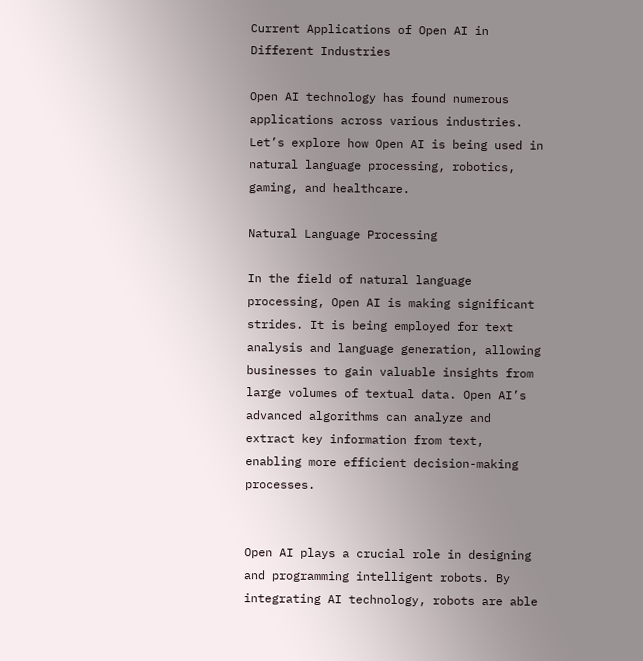Current Applications of Open AI in Different Industries

Open AI technology has found numerous applications across various industries. Let’s explore how Open AI is being used in natural language processing, robotics, gaming, and healthcare.

Natural Language Processing

In the field of natural language processing, Open AI is making significant strides. It is being employed for text analysis and language generation, allowing businesses to gain valuable insights from large volumes of textual data. Open AI’s advanced algorithms can analyze and extract key information from text, enabling more efficient decision-making processes.


Open AI plays a crucial role in designing and programming intelligent robots. By integrating AI technology, robots are able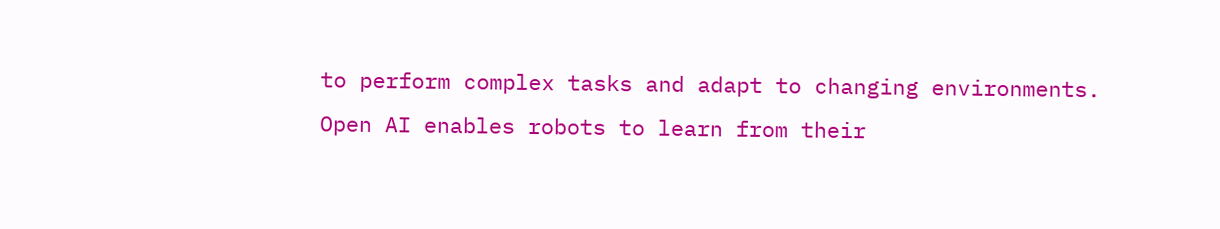to perform complex tasks and adapt to changing environments. Open AI enables robots to learn from their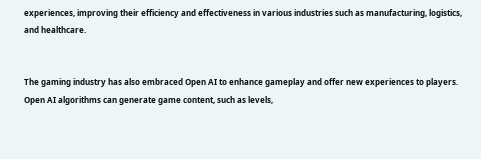experiences, improving their efficiency and effectiveness in various industries such as manufacturing, logistics, and healthcare.


The gaming industry has also embraced Open AI to enhance gameplay and offer new experiences to players. Open AI algorithms can generate game content, such as levels,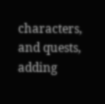characters, and quests, adding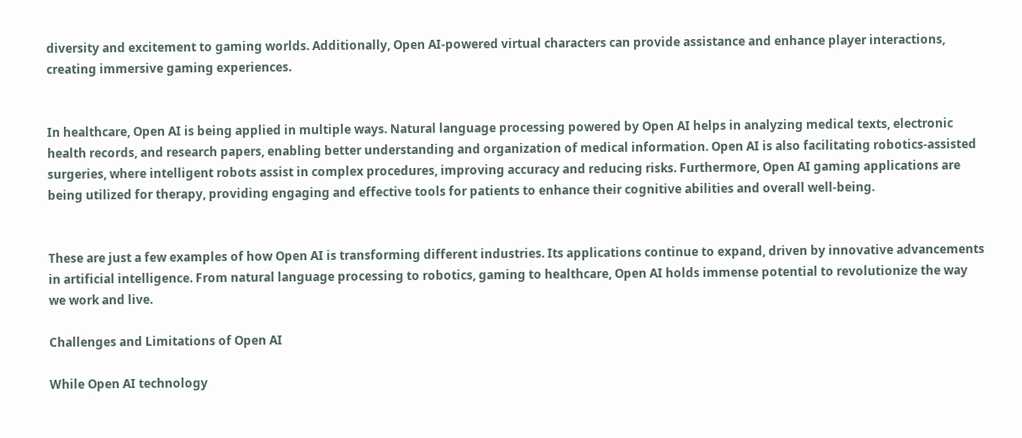diversity and excitement to gaming worlds. Additionally, Open AI-powered virtual characters can provide assistance and enhance player interactions, creating immersive gaming experiences.


In healthcare, Open AI is being applied in multiple ways. Natural language processing powered by Open AI helps in analyzing medical texts, electronic health records, and research papers, enabling better understanding and organization of medical information. Open AI is also facilitating robotics-assisted surgeries, where intelligent robots assist in complex procedures, improving accuracy and reducing risks. Furthermore, Open AI gaming applications are being utilized for therapy, providing engaging and effective tools for patients to enhance their cognitive abilities and overall well-being.


These are just a few examples of how Open AI is transforming different industries. Its applications continue to expand, driven by innovative advancements in artificial intelligence. From natural language processing to robotics, gaming to healthcare, Open AI holds immense potential to revolutionize the way we work and live.

Challenges and Limitations of Open AI

While Open AI technology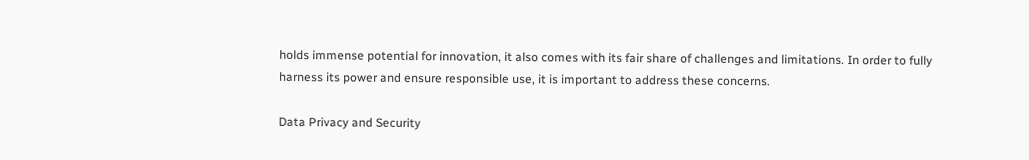holds immense potential for innovation, it also comes with its fair share of challenges and limitations. In order to fully harness its power and ensure responsible use, it is important to address these concerns.

Data Privacy and Security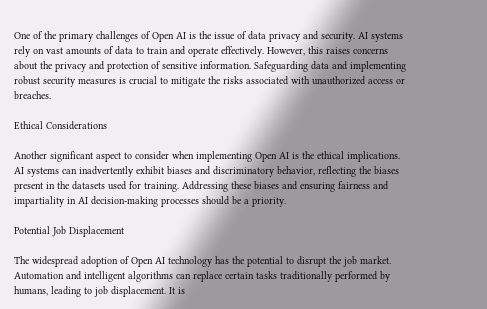One of the primary challenges of Open AI is the issue of data privacy and security. AI systems rely on vast amounts of data to train and operate effectively. However, this raises concerns about the privacy and protection of sensitive information. Safeguarding data and implementing robust security measures is crucial to mitigate the risks associated with unauthorized access or breaches.

Ethical Considerations

Another significant aspect to consider when implementing Open AI is the ethical implications. AI systems can inadvertently exhibit biases and discriminatory behavior, reflecting the biases present in the datasets used for training. Addressing these biases and ensuring fairness and impartiality in AI decision-making processes should be a priority.

Potential Job Displacement

The widespread adoption of Open AI technology has the potential to disrupt the job market. Automation and intelligent algorithms can replace certain tasks traditionally performed by humans, leading to job displacement. It is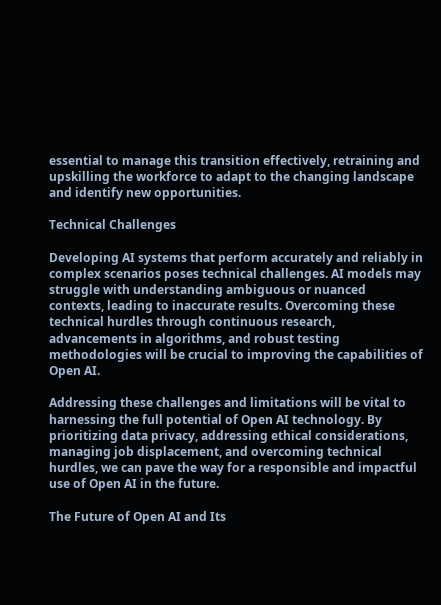essential to manage this transition effectively, retraining and upskilling the workforce to adapt to the changing landscape and identify new opportunities.

Technical Challenges

Developing AI systems that perform accurately and reliably in complex scenarios poses technical challenges. AI models may struggle with understanding ambiguous or nuanced contexts, leading to inaccurate results. Overcoming these technical hurdles through continuous research, advancements in algorithms, and robust testing methodologies will be crucial to improving the capabilities of Open AI.

Addressing these challenges and limitations will be vital to harnessing the full potential of Open AI technology. By prioritizing data privacy, addressing ethical considerations, managing job displacement, and overcoming technical hurdles, we can pave the way for a responsible and impactful use of Open AI in the future.

The Future of Open AI and Its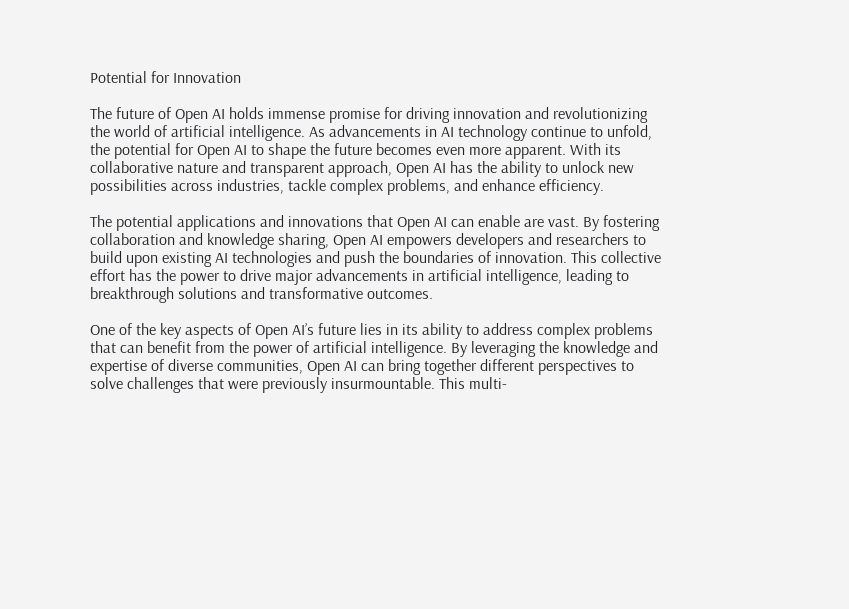Potential for Innovation

The future of Open AI holds immense promise for driving innovation and revolutionizing the world of artificial intelligence. As advancements in AI technology continue to unfold, the potential for Open AI to shape the future becomes even more apparent. With its collaborative nature and transparent approach, Open AI has the ability to unlock new possibilities across industries, tackle complex problems, and enhance efficiency.

The potential applications and innovations that Open AI can enable are vast. By fostering collaboration and knowledge sharing, Open AI empowers developers and researchers to build upon existing AI technologies and push the boundaries of innovation. This collective effort has the power to drive major advancements in artificial intelligence, leading to breakthrough solutions and transformative outcomes.

One of the key aspects of Open AI’s future lies in its ability to address complex problems that can benefit from the power of artificial intelligence. By leveraging the knowledge and expertise of diverse communities, Open AI can bring together different perspectives to solve challenges that were previously insurmountable. This multi-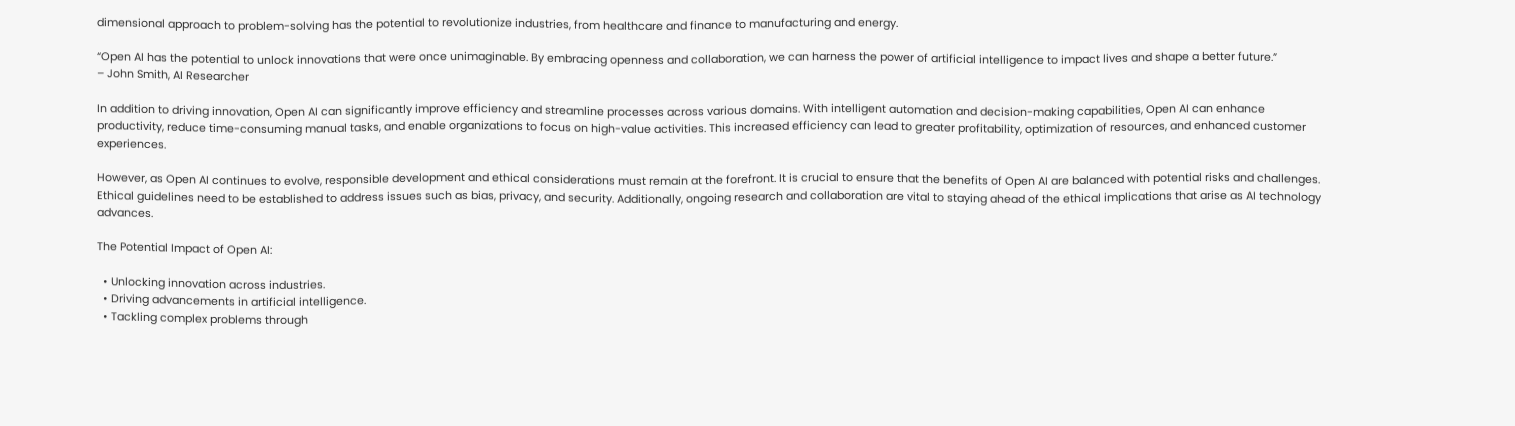dimensional approach to problem-solving has the potential to revolutionize industries, from healthcare and finance to manufacturing and energy.

“Open AI has the potential to unlock innovations that were once unimaginable. By embracing openness and collaboration, we can harness the power of artificial intelligence to impact lives and shape a better future.”
– John Smith, AI Researcher

In addition to driving innovation, Open AI can significantly improve efficiency and streamline processes across various domains. With intelligent automation and decision-making capabilities, Open AI can enhance productivity, reduce time-consuming manual tasks, and enable organizations to focus on high-value activities. This increased efficiency can lead to greater profitability, optimization of resources, and enhanced customer experiences.

However, as Open AI continues to evolve, responsible development and ethical considerations must remain at the forefront. It is crucial to ensure that the benefits of Open AI are balanced with potential risks and challenges. Ethical guidelines need to be established to address issues such as bias, privacy, and security. Additionally, ongoing research and collaboration are vital to staying ahead of the ethical implications that arise as AI technology advances.

The Potential Impact of Open AI:

  • Unlocking innovation across industries.
  • Driving advancements in artificial intelligence.
  • Tackling complex problems through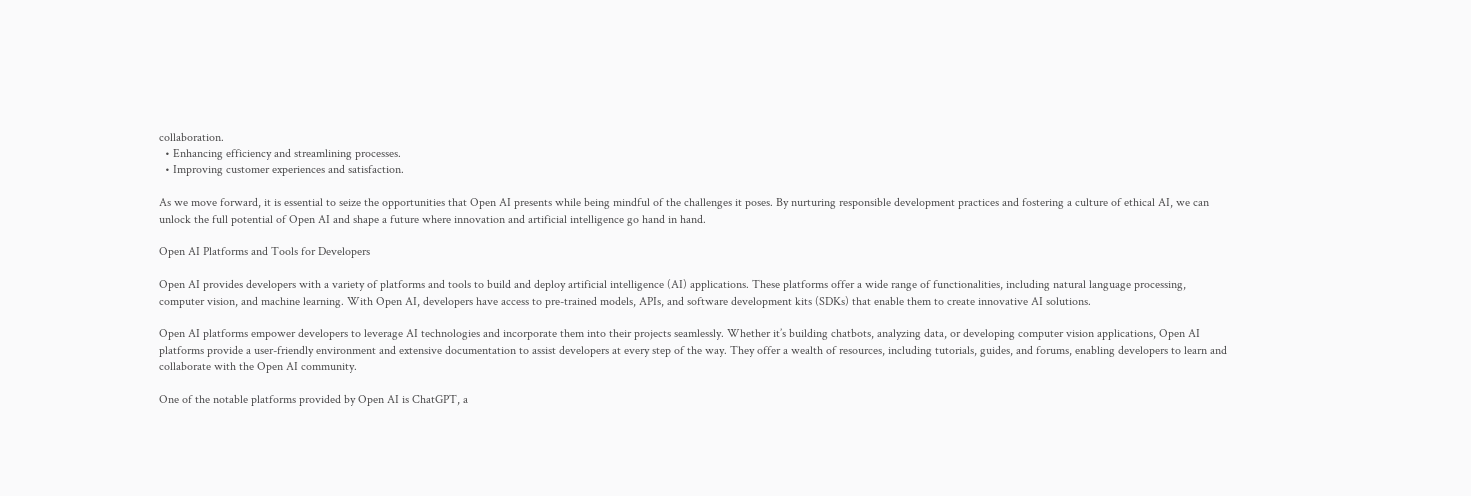collaboration.
  • Enhancing efficiency and streamlining processes.
  • Improving customer experiences and satisfaction.

As we move forward, it is essential to seize the opportunities that Open AI presents while being mindful of the challenges it poses. By nurturing responsible development practices and fostering a culture of ethical AI, we can unlock the full potential of Open AI and shape a future where innovation and artificial intelligence go hand in hand.

Open AI Platforms and Tools for Developers

Open AI provides developers with a variety of platforms and tools to build and deploy artificial intelligence (AI) applications. These platforms offer a wide range of functionalities, including natural language processing, computer vision, and machine learning. With Open AI, developers have access to pre-trained models, APIs, and software development kits (SDKs) that enable them to create innovative AI solutions.

Open AI platforms empower developers to leverage AI technologies and incorporate them into their projects seamlessly. Whether it’s building chatbots, analyzing data, or developing computer vision applications, Open AI platforms provide a user-friendly environment and extensive documentation to assist developers at every step of the way. They offer a wealth of resources, including tutorials, guides, and forums, enabling developers to learn and collaborate with the Open AI community.

One of the notable platforms provided by Open AI is ChatGPT, a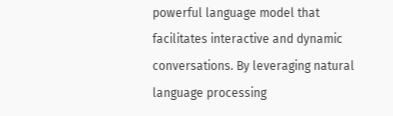powerful language model that facilitates interactive and dynamic conversations. By leveraging natural language processing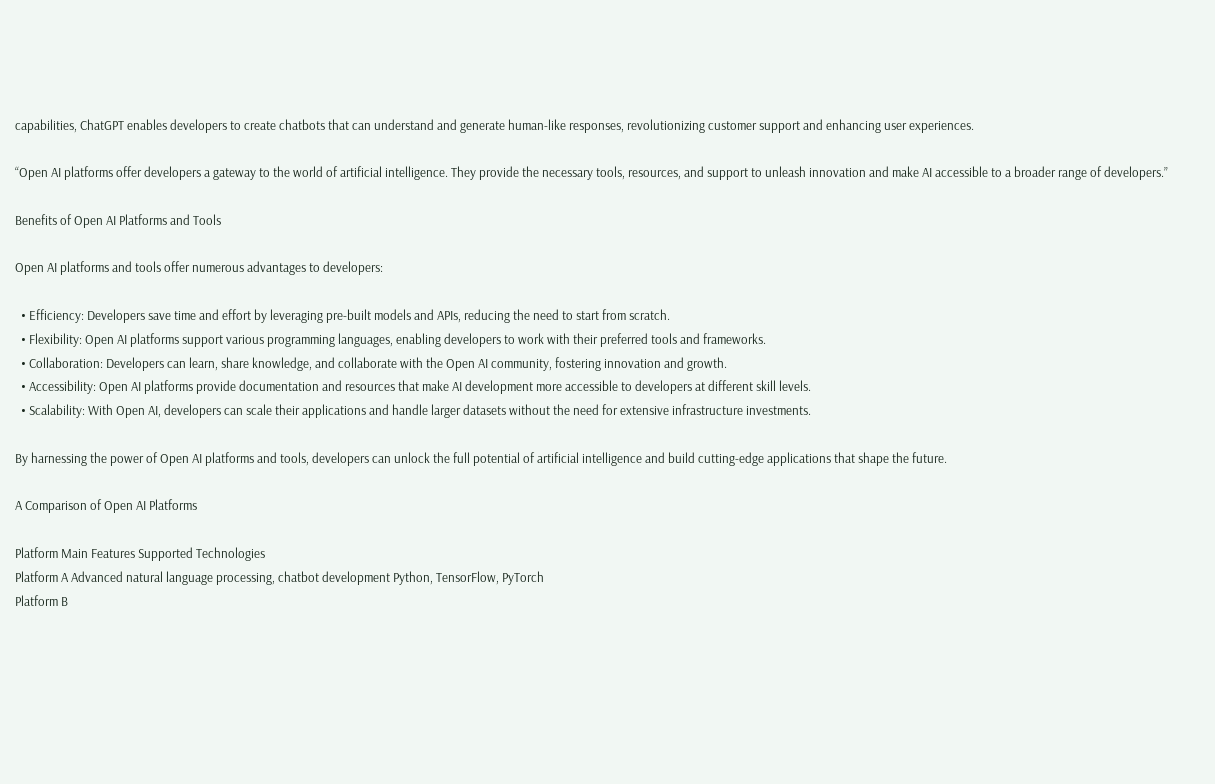capabilities, ChatGPT enables developers to create chatbots that can understand and generate human-like responses, revolutionizing customer support and enhancing user experiences.

“Open AI platforms offer developers a gateway to the world of artificial intelligence. They provide the necessary tools, resources, and support to unleash innovation and make AI accessible to a broader range of developers.”

Benefits of Open AI Platforms and Tools

Open AI platforms and tools offer numerous advantages to developers:

  • Efficiency: Developers save time and effort by leveraging pre-built models and APIs, reducing the need to start from scratch.
  • Flexibility: Open AI platforms support various programming languages, enabling developers to work with their preferred tools and frameworks.
  • Collaboration: Developers can learn, share knowledge, and collaborate with the Open AI community, fostering innovation and growth.
  • Accessibility: Open AI platforms provide documentation and resources that make AI development more accessible to developers at different skill levels.
  • Scalability: With Open AI, developers can scale their applications and handle larger datasets without the need for extensive infrastructure investments.

By harnessing the power of Open AI platforms and tools, developers can unlock the full potential of artificial intelligence and build cutting-edge applications that shape the future.

A Comparison of Open AI Platforms

Platform Main Features Supported Technologies
Platform A Advanced natural language processing, chatbot development Python, TensorFlow, PyTorch
Platform B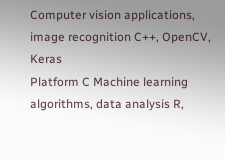Computer vision applications, image recognition C++, OpenCV, Keras
Platform C Machine learning algorithms, data analysis R,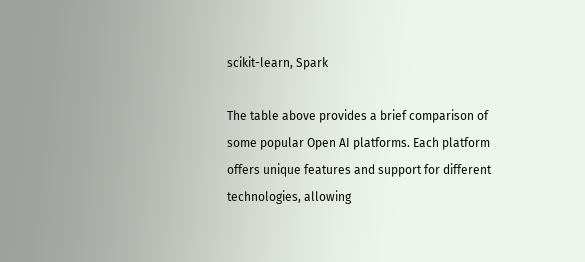scikit-learn, Spark

The table above provides a brief comparison of some popular Open AI platforms. Each platform offers unique features and support for different technologies, allowing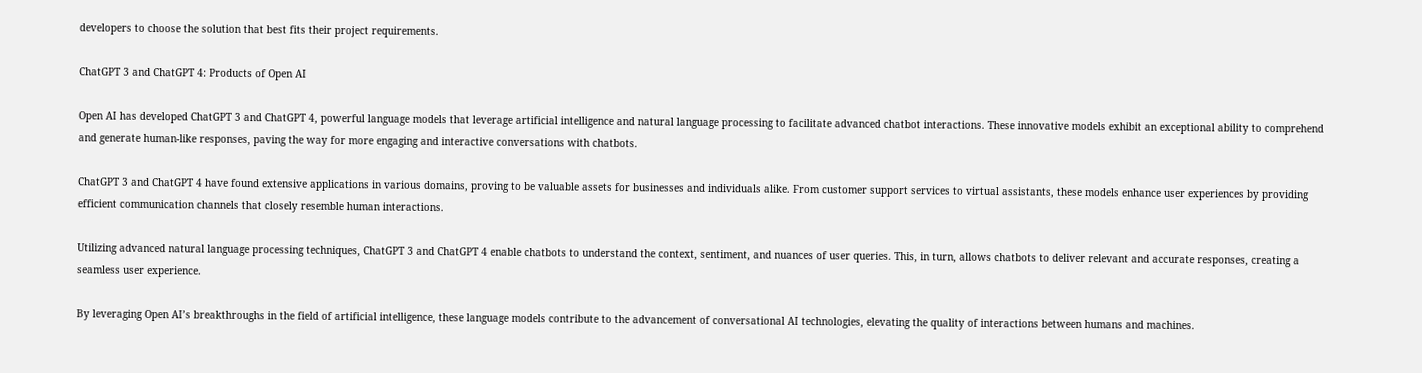developers to choose the solution that best fits their project requirements.

ChatGPT 3 and ChatGPT 4: Products of Open AI

Open AI has developed ChatGPT 3 and ChatGPT 4, powerful language models that leverage artificial intelligence and natural language processing to facilitate advanced chatbot interactions. These innovative models exhibit an exceptional ability to comprehend and generate human-like responses, paving the way for more engaging and interactive conversations with chatbots.

ChatGPT 3 and ChatGPT 4 have found extensive applications in various domains, proving to be valuable assets for businesses and individuals alike. From customer support services to virtual assistants, these models enhance user experiences by providing efficient communication channels that closely resemble human interactions.

Utilizing advanced natural language processing techniques, ChatGPT 3 and ChatGPT 4 enable chatbots to understand the context, sentiment, and nuances of user queries. This, in turn, allows chatbots to deliver relevant and accurate responses, creating a seamless user experience.

By leveraging Open AI’s breakthroughs in the field of artificial intelligence, these language models contribute to the advancement of conversational AI technologies, elevating the quality of interactions between humans and machines.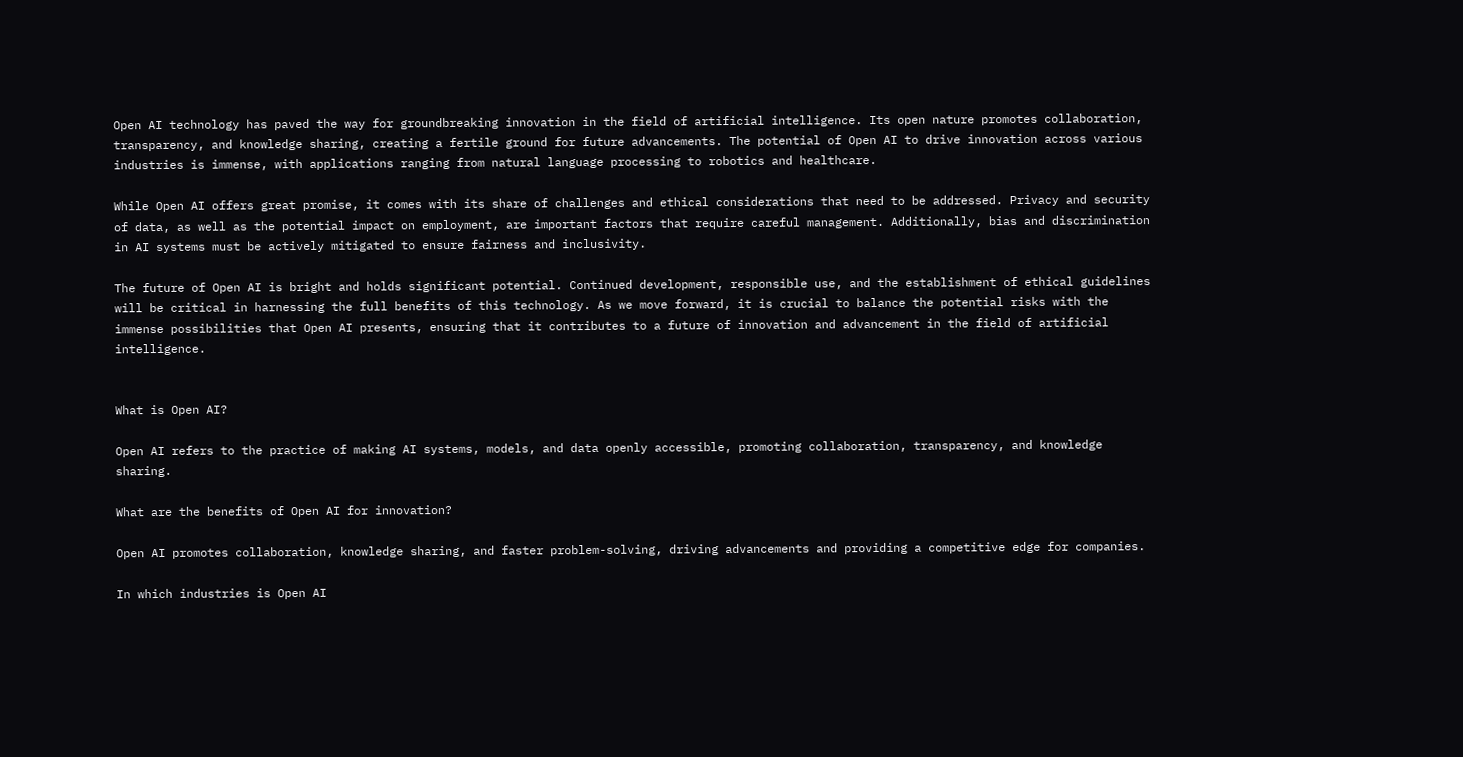Open AI technology has paved the way for groundbreaking innovation in the field of artificial intelligence. Its open nature promotes collaboration, transparency, and knowledge sharing, creating a fertile ground for future advancements. The potential of Open AI to drive innovation across various industries is immense, with applications ranging from natural language processing to robotics and healthcare.

While Open AI offers great promise, it comes with its share of challenges and ethical considerations that need to be addressed. Privacy and security of data, as well as the potential impact on employment, are important factors that require careful management. Additionally, bias and discrimination in AI systems must be actively mitigated to ensure fairness and inclusivity.

The future of Open AI is bright and holds significant potential. Continued development, responsible use, and the establishment of ethical guidelines will be critical in harnessing the full benefits of this technology. As we move forward, it is crucial to balance the potential risks with the immense possibilities that Open AI presents, ensuring that it contributes to a future of innovation and advancement in the field of artificial intelligence.


What is Open AI?

Open AI refers to the practice of making AI systems, models, and data openly accessible, promoting collaboration, transparency, and knowledge sharing.

What are the benefits of Open AI for innovation?

Open AI promotes collaboration, knowledge sharing, and faster problem-solving, driving advancements and providing a competitive edge for companies.

In which industries is Open AI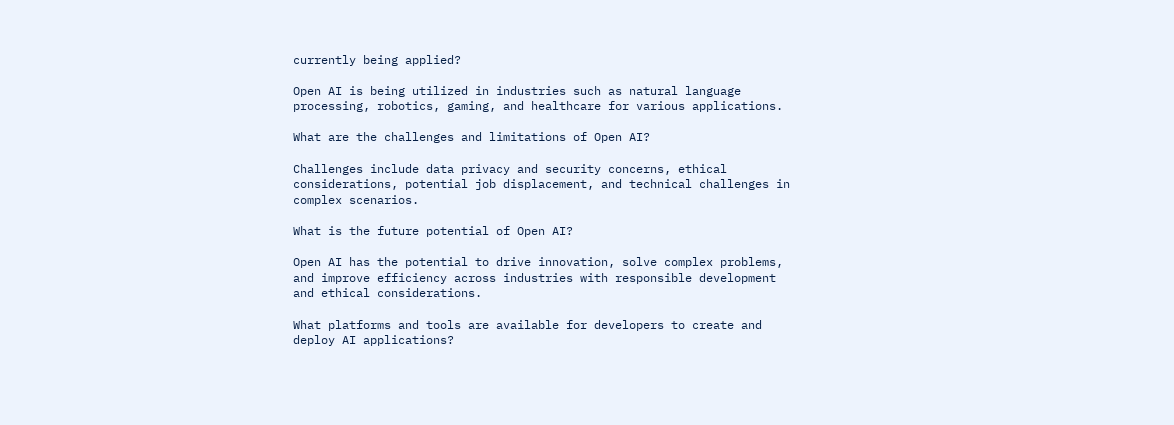currently being applied?

Open AI is being utilized in industries such as natural language processing, robotics, gaming, and healthcare for various applications.

What are the challenges and limitations of Open AI?

Challenges include data privacy and security concerns, ethical considerations, potential job displacement, and technical challenges in complex scenarios.

What is the future potential of Open AI?

Open AI has the potential to drive innovation, solve complex problems, and improve efficiency across industries with responsible development and ethical considerations.

What platforms and tools are available for developers to create and deploy AI applications?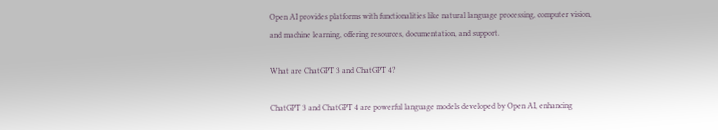Open AI provides platforms with functionalities like natural language processing, computer vision, and machine learning, offering resources, documentation, and support.

What are ChatGPT 3 and ChatGPT 4?

ChatGPT 3 and ChatGPT 4 are powerful language models developed by Open AI, enhancing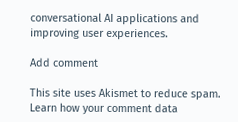conversational AI applications and improving user experiences.

Add comment

This site uses Akismet to reduce spam. Learn how your comment data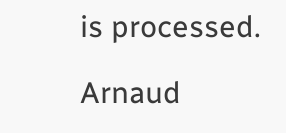is processed.

Arnaud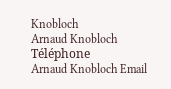Knobloch
Arnaud Knobloch Téléphone
Arnaud Knobloch Email